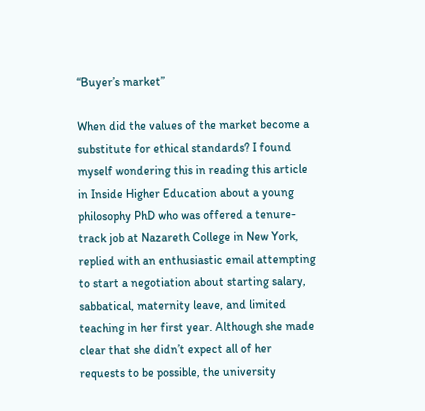“Buyer’s market”

When did the values of the market become a substitute for ethical standards? I found myself wondering this in reading this article in Inside Higher Education about a young philosophy PhD who was offered a tenure-track job at Nazareth College in New York, replied with an enthusiastic email attempting to start a negotiation about starting salary, sabbatical, maternity leave, and limited teaching in her first year. Although she made clear that she didn’t expect all of her requests to be possible, the university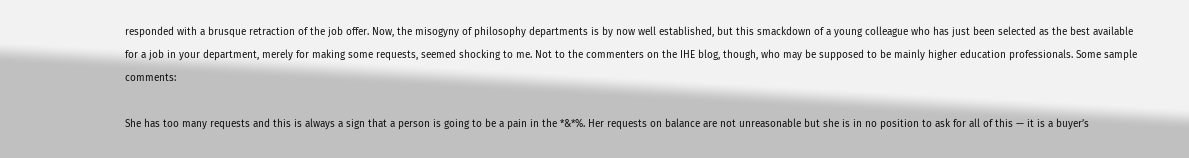responded with a brusque retraction of the job offer. Now, the misogyny of philosophy departments is by now well established, but this smackdown of a young colleague who has just been selected as the best available for a job in your department, merely for making some requests, seemed shocking to me. Not to the commenters on the IHE blog, though, who may be supposed to be mainly higher education professionals. Some sample comments:

She has too many requests and this is always a sign that a person is going to be a pain in the *&*%. Her requests on balance are not unreasonable but she is in no position to ask for all of this — it is a buyer’s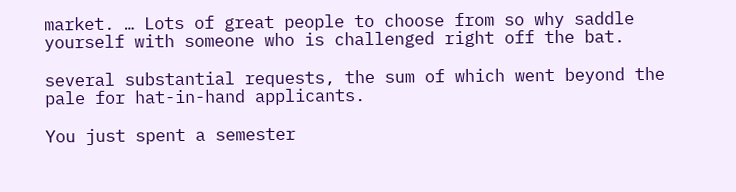market. … Lots of great people to choose from so why saddle yourself with someone who is challenged right off the bat.

several substantial requests, the sum of which went beyond the pale for hat-in-hand applicants.

You just spent a semester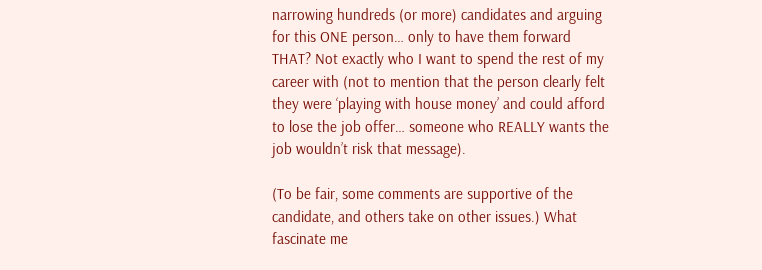narrowing hundreds (or more) candidates and arguing for this ONE person… only to have them forward THAT? Not exactly who I want to spend the rest of my career with (not to mention that the person clearly felt they were ‘playing with house money’ and could afford to lose the job offer… someone who REALLY wants the job wouldn’t risk that message).

(To be fair, some comments are supportive of the candidate, and others take on other issues.) What fascinate me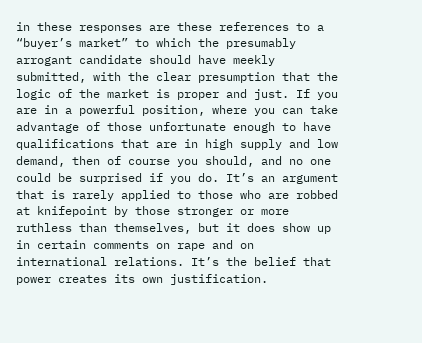in these responses are these references to a “buyer’s market” to which the presumably arrogant candidate should have meekly submitted, with the clear presumption that the logic of the market is proper and just. If you are in a powerful position, where you can take advantage of those unfortunate enough to have qualifications that are in high supply and low demand, then of course you should, and no one could be surprised if you do. It’s an argument that is rarely applied to those who are robbed at knifepoint by those stronger or more ruthless than themselves, but it does show up in certain comments on rape and on international relations. It’s the belief that power creates its own justification.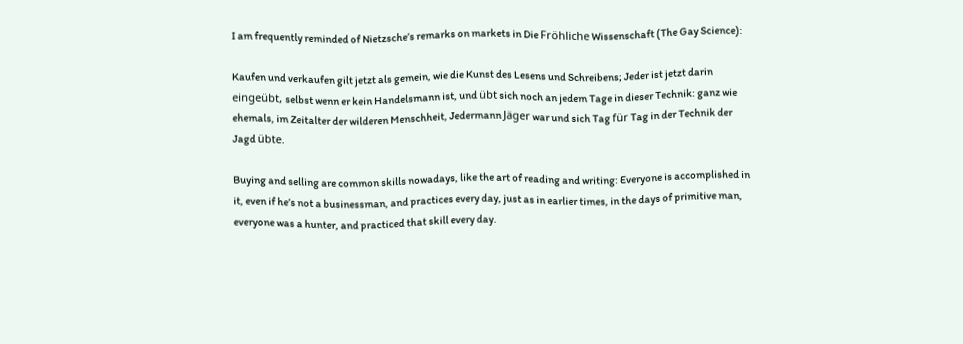I am frequently reminded of Nietzsche’s remarks on markets in Die Fröhliche Wissenschaft (The Gay Science):

Kaufen und verkaufen gilt jetzt als gemein, wie die Kunst des Lesens und Schreibens; Jeder ist jetzt darin eingeübt, selbst wenn er kein Handelsmann ist, und übt sich noch an jedem Tage in dieser Technik: ganz wie ehemals, im Zeitalter der wilderen Menschheit, Jedermann Jäger war und sich Tag für Tag in der Technik der Jagd übte.

Buying and selling are common skills nowadays, like the art of reading and writing: Everyone is accomplished in it, even if he’s not a businessman, and practices every day, just as in earlier times, in the days of primitive man, everyone was a hunter, and practiced that skill every day.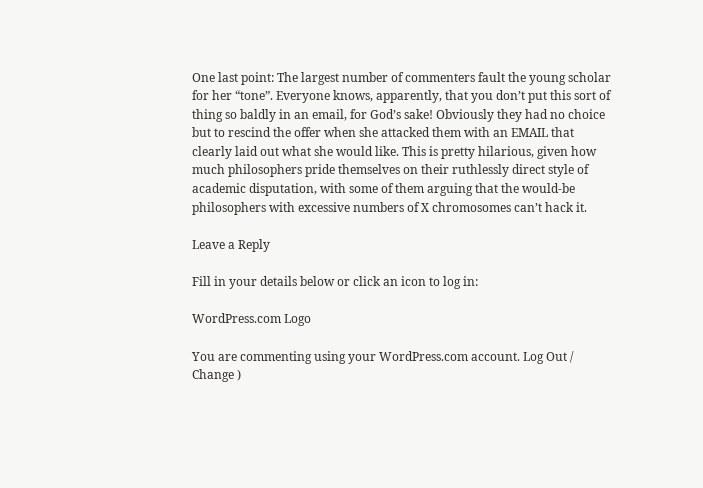One last point: The largest number of commenters fault the young scholar for her “tone”. Everyone knows, apparently, that you don’t put this sort of thing so baldly in an email, for God’s sake! Obviously they had no choice but to rescind the offer when she attacked them with an EMAIL that clearly laid out what she would like. This is pretty hilarious, given how much philosophers pride themselves on their ruthlessly direct style of academic disputation, with some of them arguing that the would-be philosophers with excessive numbers of X chromosomes can’t hack it.

Leave a Reply

Fill in your details below or click an icon to log in:

WordPress.com Logo

You are commenting using your WordPress.com account. Log Out /  Change )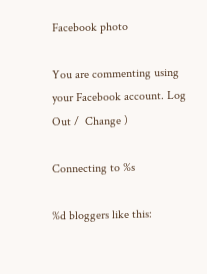Facebook photo

You are commenting using your Facebook account. Log Out /  Change )

Connecting to %s

%d bloggers like this: